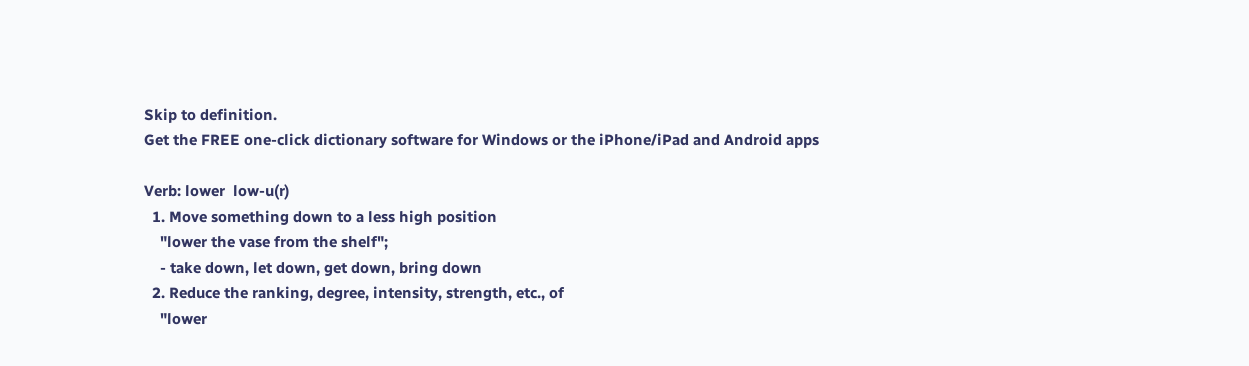Skip to definition.
Get the FREE one-click dictionary software for Windows or the iPhone/iPad and Android apps

Verb: lower  low-u(r)
  1. Move something down to a less high position
    "lower the vase from the shelf";
    - take down, let down, get down, bring down
  2. Reduce the ranking, degree, intensity, strength, etc., of
    "lower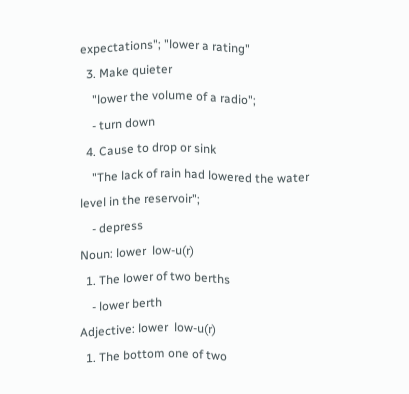expectations"; "lower a rating"
  3. Make quieter
    "lower the volume of a radio";
    - turn down
  4. Cause to drop or sink
    "The lack of rain had lowered the water level in the reservoir";
    - depress
Noun: lower  low-u(r)
  1. The lower of two berths
    - lower berth
Adjective: lower  low-u(r)
  1. The bottom one of two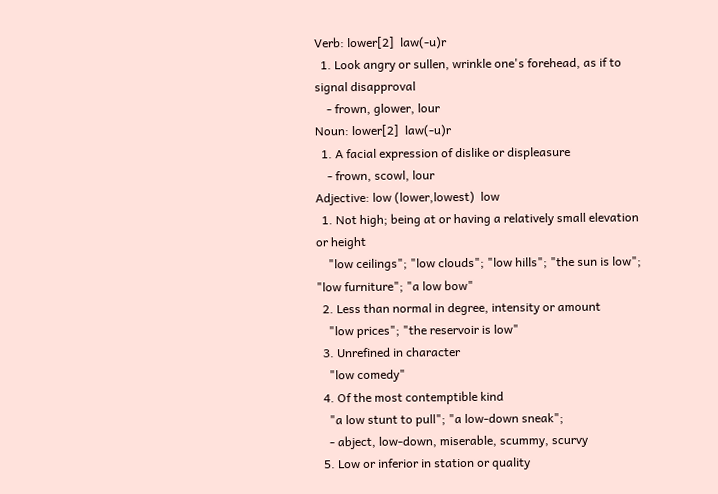Verb: lower[2]  law(-u)r
  1. Look angry or sullen, wrinkle one's forehead, as if to signal disapproval
    - frown, glower, lour
Noun: lower[2]  law(-u)r
  1. A facial expression of dislike or displeasure
    - frown, scowl, lour
Adjective: low (lower,lowest)  low
  1. Not high; being at or having a relatively small elevation or height
    "low ceilings"; "low clouds"; "low hills"; "the sun is low"; "low furniture"; "a low bow"
  2. Less than normal in degree, intensity or amount
    "low prices"; "the reservoir is low"
  3. Unrefined in character
    "low comedy"
  4. Of the most contemptible kind
    "a low stunt to pull"; "a low-down sneak";
    - abject, low-down, miserable, scummy, scurvy
  5. Low or inferior in station or quality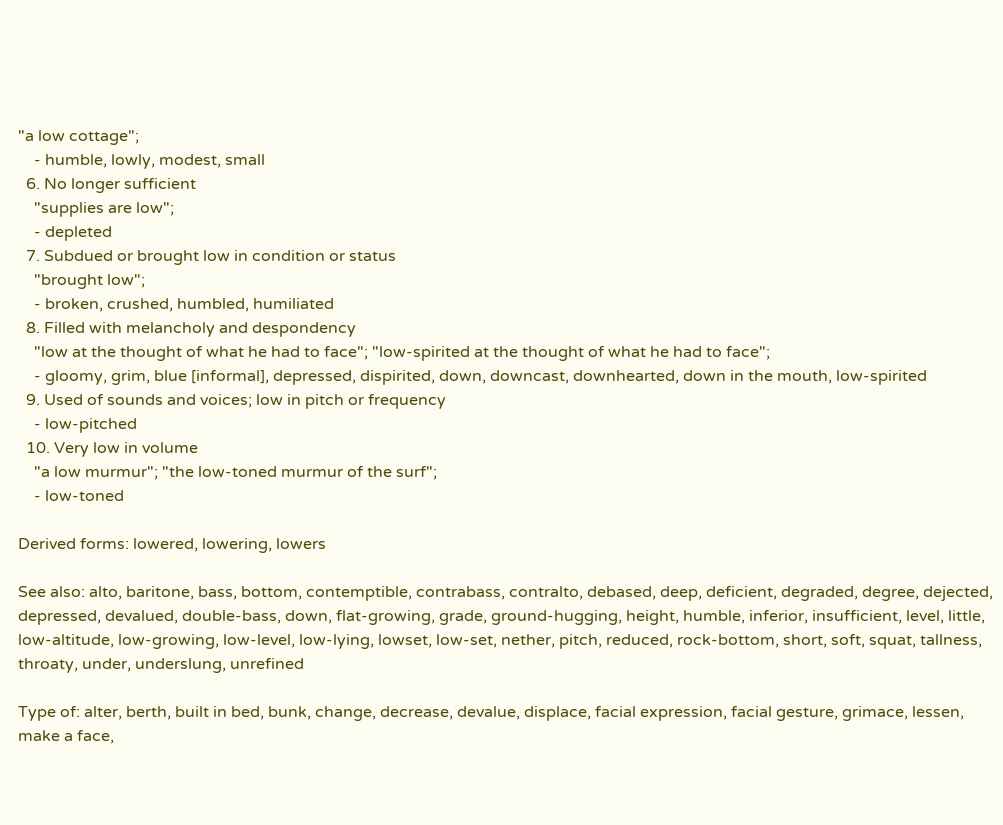"a low cottage";
    - humble, lowly, modest, small
  6. No longer sufficient
    "supplies are low";
    - depleted
  7. Subdued or brought low in condition or status
    "brought low";
    - broken, crushed, humbled, humiliated
  8. Filled with melancholy and despondency
    "low at the thought of what he had to face"; "low-spirited at the thought of what he had to face";
    - gloomy, grim, blue [informal], depressed, dispirited, down, downcast, downhearted, down in the mouth, low-spirited
  9. Used of sounds and voices; low in pitch or frequency
    - low-pitched
  10. Very low in volume
    "a low murmur"; "the low-toned murmur of the surf";
    - low-toned

Derived forms: lowered, lowering, lowers

See also: alto, baritone, bass, bottom, contemptible, contrabass, contralto, debased, deep, deficient, degraded, degree, dejected, depressed, devalued, double-bass, down, flat-growing, grade, ground-hugging, height, humble, inferior, insufficient, level, little, low-altitude, low-growing, low-level, low-lying, lowset, low-set, nether, pitch, reduced, rock-bottom, short, soft, squat, tallness, throaty, under, underslung, unrefined

Type of: alter, berth, built in bed, bunk, change, decrease, devalue, displace, facial expression, facial gesture, grimace, lessen, make a face,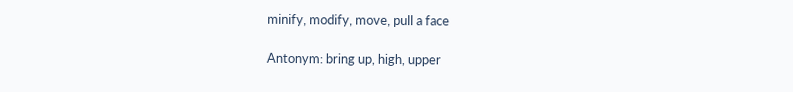minify, modify, move, pull a face

Antonym: bring up, high, upper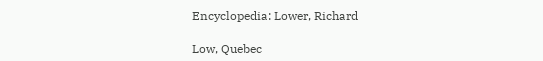Encyclopedia: Lower, Richard

Low, Quebec